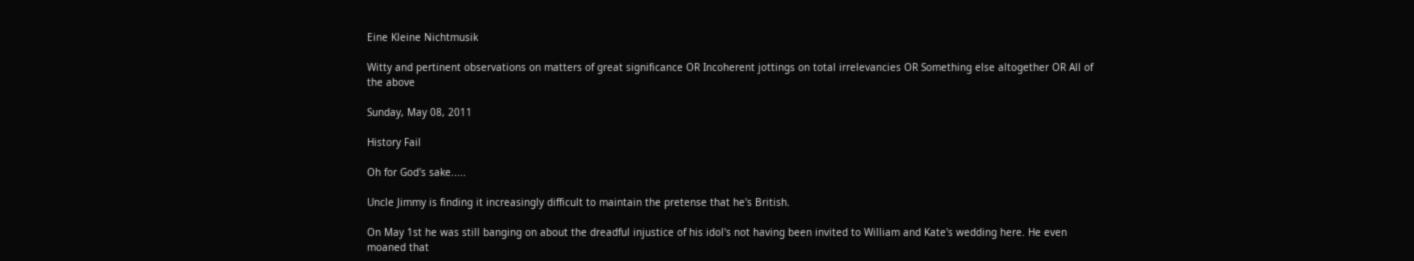Eine Kleine Nichtmusik

Witty and pertinent observations on matters of great significance OR Incoherent jottings on total irrelevancies OR Something else altogether OR All of the above

Sunday, May 08, 2011

History Fail

Oh for God's sake.....

Uncle Jimmy is finding it increasingly difficult to maintain the pretense that he's British.

On May 1st he was still banging on about the dreadful injustice of his idol's not having been invited to William and Kate's wedding here. He even moaned that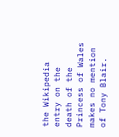the Wikipedia entry on the death of the Princess of Wales makes no mention of Tony Blair.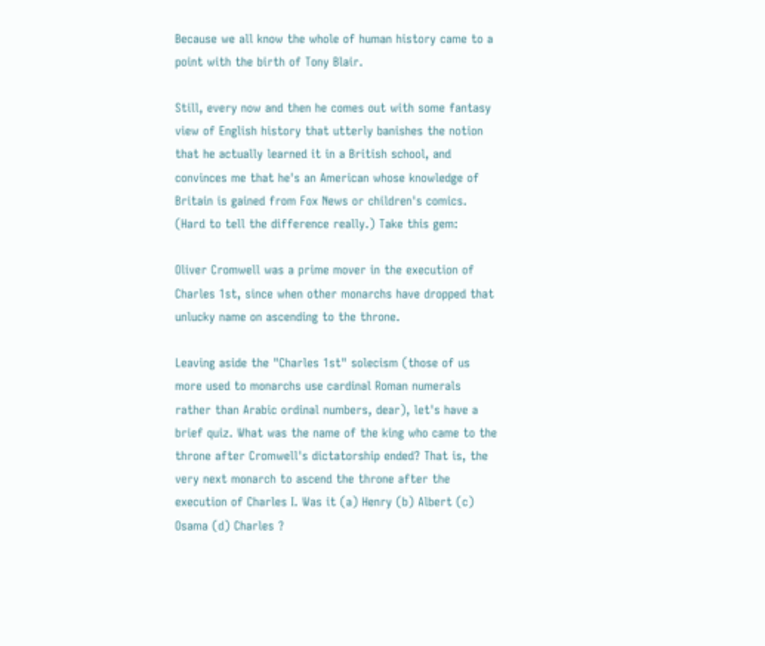Because we all know the whole of human history came to a point with the birth of Tony Blair.

Still, every now and then he comes out with some fantasy view of English history that utterly banishes the notion that he actually learned it in a British school, and convinces me that he's an American whose knowledge of Britain is gained from Fox News or children's comics. (Hard to tell the difference really.) Take this gem:

Oliver Cromwell was a prime mover in the execution of Charles 1st, since when other monarchs have dropped that unlucky name on ascending to the throne.

Leaving aside the "Charles 1st" solecism (those of us more used to monarchs use cardinal Roman numerals rather than Arabic ordinal numbers, dear), let's have a brief quiz. What was the name of the king who came to the throne after Cromwell's dictatorship ended? That is, the very next monarch to ascend the throne after the execution of Charles I. Was it (a) Henry (b) Albert (c) Osama (d) Charles ?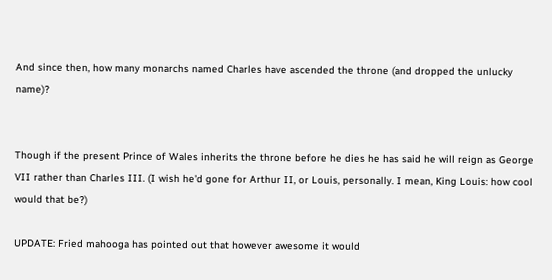And since then, how many monarchs named Charles have ascended the throne (and dropped the unlucky name)?


Though if the present Prince of Wales inherits the throne before he dies he has said he will reign as George VII rather than Charles III. (I wish he'd gone for Arthur II, or Louis, personally. I mean, King Louis: how cool would that be?)

UPDATE: Fried mahooga has pointed out that however awesome it would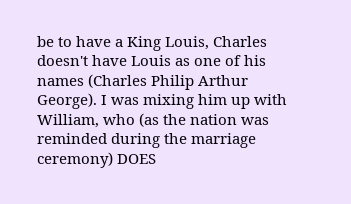be to have a King Louis, Charles doesn't have Louis as one of his names (Charles Philip Arthur George). I was mixing him up with William, who (as the nation was reminded during the marriage ceremony) DOES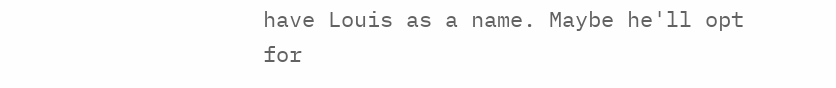have Louis as a name. Maybe he'll opt for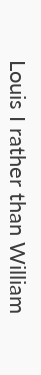Louis I rather than William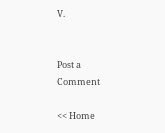V.


Post a Comment

<< Home